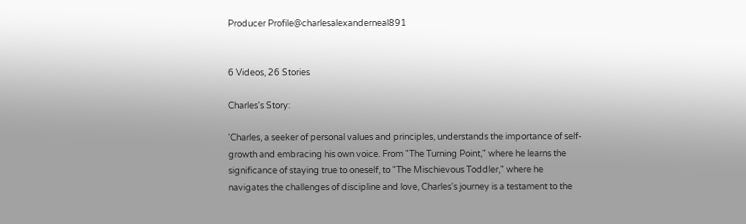Producer Profile@charlesalexanderneal891


6 Videos, 26 Stories

Charles's Story:

'Charles, a seeker of personal values and principles, understands the importance of self-growth and embracing his own voice. From "The Turning Point," where he learns the significance of staying true to oneself, to "The Mischievous Toddler," where he navigates the challenges of discipline and love, Charles's journey is a testament to the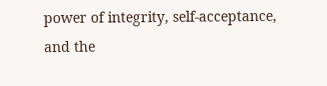power of integrity, self-acceptance, and the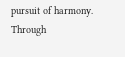pursuit of harmony. Through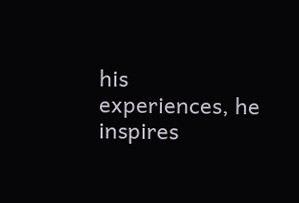his experiences, he inspires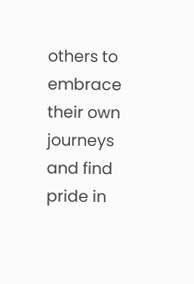others to embrace their own journeys and find pride in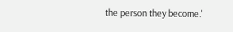the person they become.'